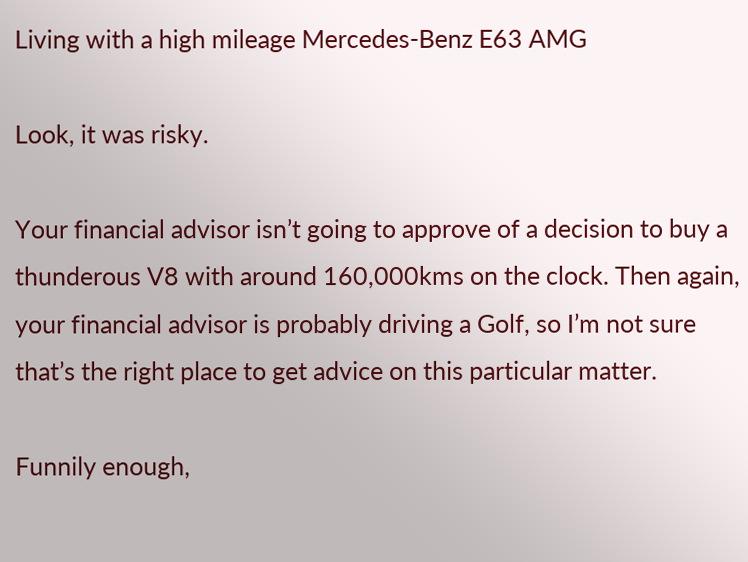Living with a high mileage Mercedes-Benz E63 AMG

Look, it was risky.

Your financial advisor isn’t going to approve of a decision to buy a thunderous V8 with around 160,000kms on the clock. Then again, your financial advisor is probably driving a Golf, so I’m not sure that’s the right place to get advice on this particular matter.

Funnily enough,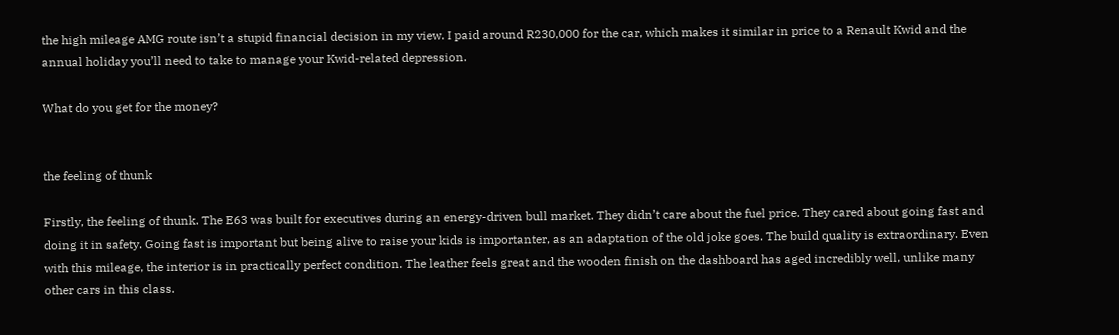the high mileage AMG route isn’t a stupid financial decision in my view. I paid around R230,000 for the car, which makes it similar in price to a Renault Kwid and the annual holiday you’ll need to take to manage your Kwid-related depression.

What do you get for the money?


the feeling of thunk

Firstly, the feeling of thunk. The E63 was built for executives during an energy-driven bull market. They didn’t care about the fuel price. They cared about going fast and doing it in safety. Going fast is important but being alive to raise your kids is importanter, as an adaptation of the old joke goes. The build quality is extraordinary. Even with this mileage, the interior is in practically perfect condition. The leather feels great and the wooden finish on the dashboard has aged incredibly well, unlike many other cars in this class.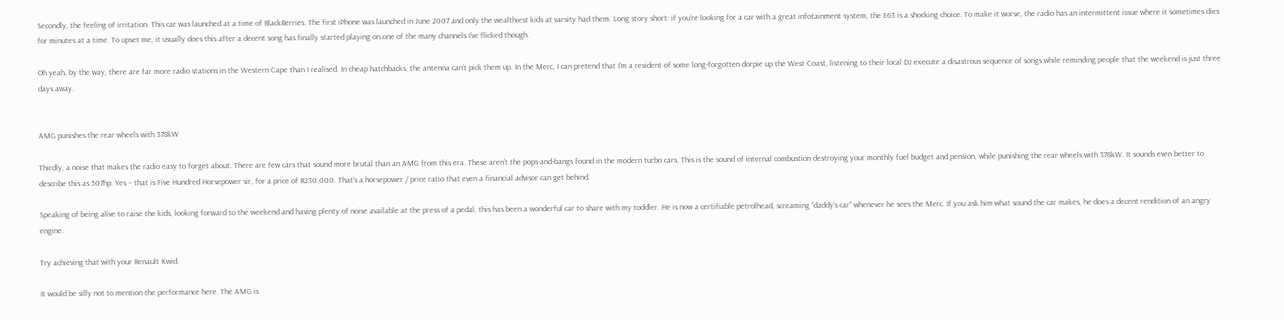Secondly, the feeling of irritation. This car was launched at a time of BlackBerries. The first iPhone was launched in June 2007 and only the wealthiest kids at varsity had them. Long story short: if you’re looking for a car with a great infotainment system, the E63 is a shocking choice. To make it worse, the radio has an intermittent issue where it sometimes dies for minutes at a time. To upset me, it usually does this after a decent song has finally started playing on one of the many channels I’ve flicked though.

Oh yeah, by the way, there are far more radio stations in the Western Cape than I realised. In cheap hatchbacks, the antenna can’t pick them up. In the Merc, I can pretend that I’m a resident of some long-forgotten dorpie up the West Coast, listening to their local DJ execute a disastrous sequence of songs while reminding people that the weekend is just three days away.


AMG punishes the rear wheels with 378kW

Thirdly, a noise that makes the radio easy to forget about. There are few cars that sound more brutal than an AMG from this era. These aren’t the pops-and-bangs found in the modern turbo cars. This is the sound of internal combustion destroying your monthly fuel budget and pension, while punishing the rear wheels with 378kW. It sounds even better to describe this as 507hp. Yes – that is Five Hundred Horsepower sir, for a price of R230,000. That’s a horsepower / price ratio that even a financial advisor can get behind.

Speaking of being alive to raise the kids, looking forward to the weekend and having plenty of noise available at the press of a pedal, this has been a wonderful car to share with my toddler. He is now a certifiable petrolhead, screaming “daddy’s car” whenever he sees the Merc. If you ask him what sound the car makes, he does a decent rendition of an angry engine.

Try achieving that with your Renault Kwid.

It would be silly not to mention the performance here. The AMG is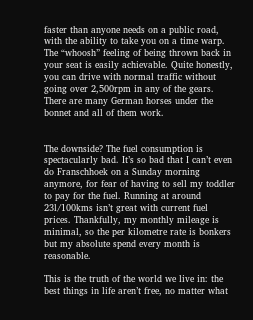faster than anyone needs on a public road, with the ability to take you on a time warp. The “whoosh” feeling of being thrown back in your seat is easily achievable. Quite honestly, you can drive with normal traffic without going over 2,500rpm in any of the gears. There are many German horses under the bonnet and all of them work.


The downside? The fuel consumption is spectacularly bad. It’s so bad that I can’t even do Franschhoek on a Sunday morning anymore, for fear of having to sell my toddler to pay for the fuel. Running at around 23l/100kms isn’t great with current fuel prices. Thankfully, my monthly mileage is minimal, so the per kilometre rate is bonkers but my absolute spend every month is reasonable.

This is the truth of the world we live in: the best things in life aren’t free, no matter what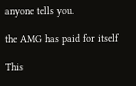anyone tells you.

the AMG has paid for itself

This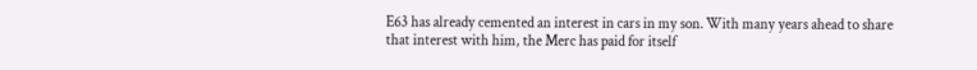E63 has already cemented an interest in cars in my son. With many years ahead to share that interest with him, the Merc has paid for itself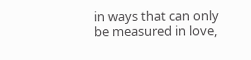in ways that can only be measured in love,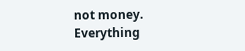not money. Everything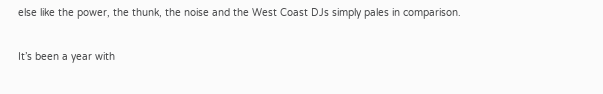else like the power, the thunk, the noise and the West Coast DJs simply pales in comparison.

It’s been a year with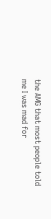the AMG that most people told me I was mad for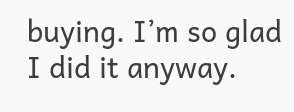buying. I’m so glad I did it anyway.